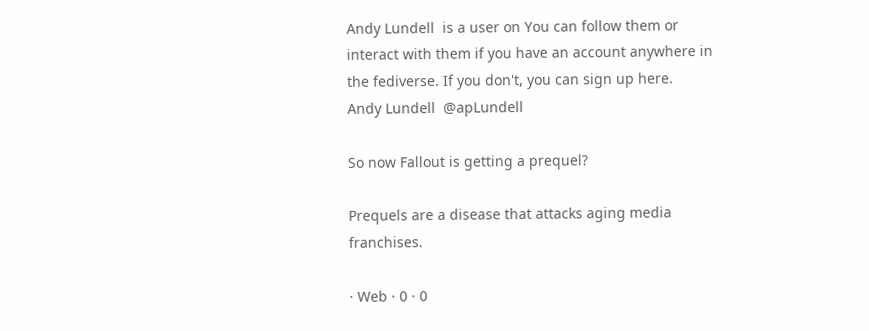Andy Lundell  is a user on You can follow them or interact with them if you have an account anywhere in the fediverse. If you don't, you can sign up here.
Andy Lundell  @apLundell

So now Fallout is getting a prequel?

Prequels are a disease that attacks aging media franchises.

· Web · 0 · 0